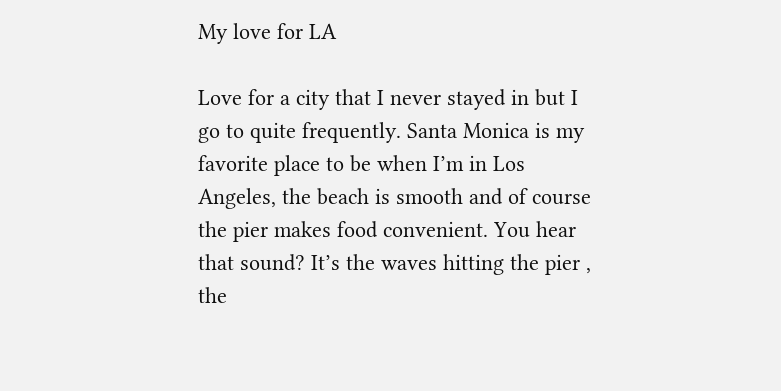My love for LA

Love for a city that I never stayed in but I go to quite frequently. Santa Monica is my favorite place to be when I’m in Los Angeles, the beach is smooth and of course the pier makes food convenient. You hear that sound? It’s the waves hitting the pier , the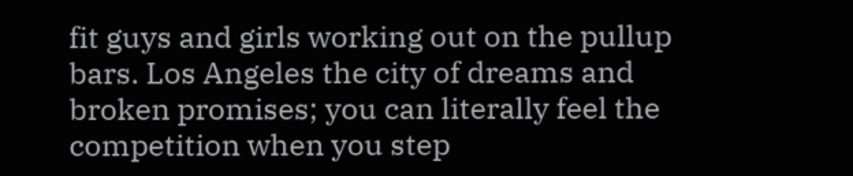fit guys and girls working out on the pullup bars. Los Angeles the city of dreams and broken promises; you can literally feel the competition when you step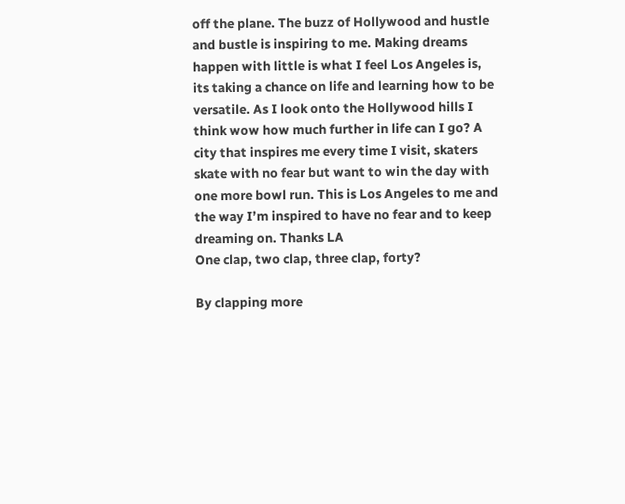off the plane. The buzz of Hollywood and hustle and bustle is inspiring to me. Making dreams happen with little is what I feel Los Angeles is, its taking a chance on life and learning how to be versatile. As I look onto the Hollywood hills I think wow how much further in life can I go? A city that inspires me every time I visit, skaters skate with no fear but want to win the day with one more bowl run. This is Los Angeles to me and the way I’m inspired to have no fear and to keep dreaming on. Thanks LA
One clap, two clap, three clap, forty?

By clapping more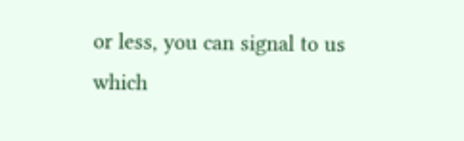or less, you can signal to us which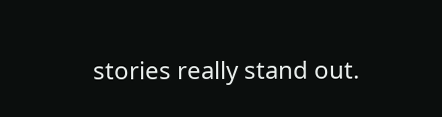stories really stand out.